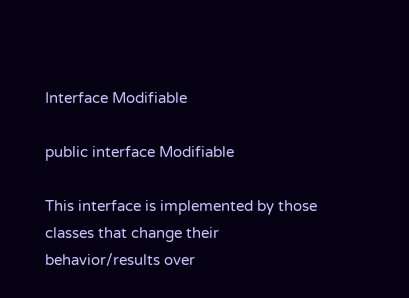Interface Modifiable

public interface Modifiable

This interface is implemented by those classes that change their behavior/results over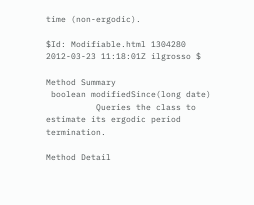time (non-ergodic).

$Id: Modifiable.html 1304280 2012-03-23 11:18:01Z ilgrosso $

Method Summary
 boolean modifiedSince(long date)
          Queries the class to estimate its ergodic period termination.

Method Detail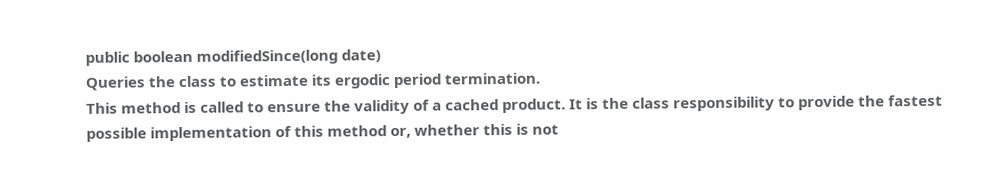public boolean modifiedSince(long date)
Queries the class to estimate its ergodic period termination.
This method is called to ensure the validity of a cached product. It is the class responsibility to provide the fastest possible implementation of this method or, whether this is not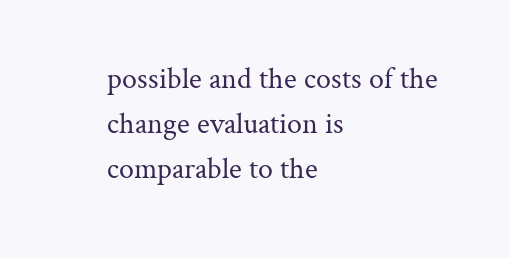possible and the costs of the change evaluation is comparable to the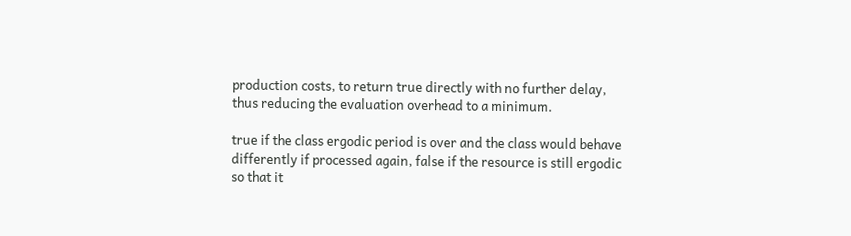production costs, to return true directly with no further delay, thus reducing the evaluation overhead to a minimum.

true if the class ergodic period is over and the class would behave differently if processed again, false if the resource is still ergodic so that it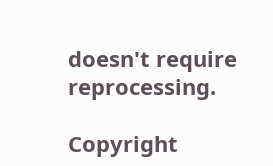doesn't require reprocessing.

Copyright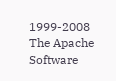1999-2008 The Apache Software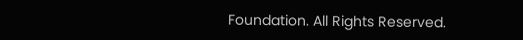Foundation. All Rights Reserved.